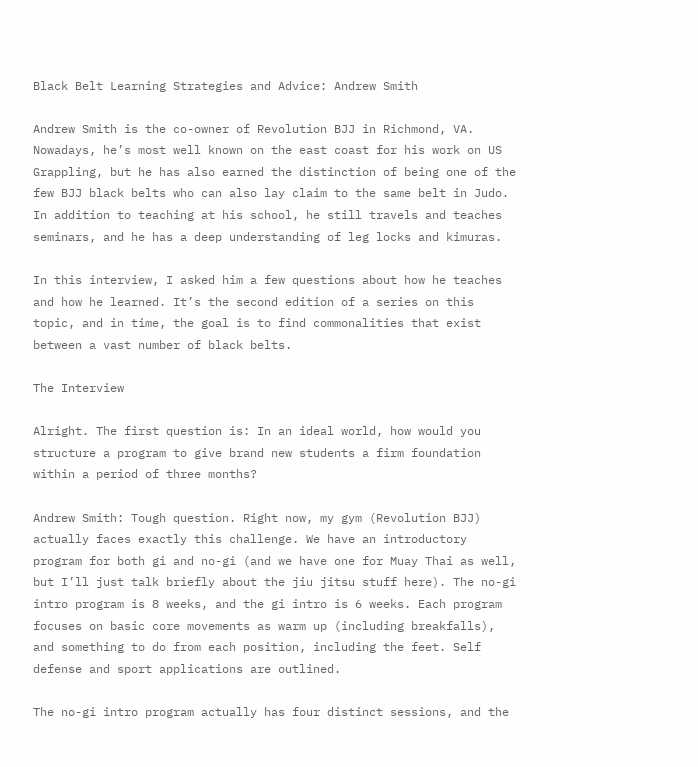Black Belt Learning Strategies and Advice: Andrew Smith

Andrew Smith is the co-owner of Revolution BJJ in Richmond, VA. Nowadays, he’s most well known on the east coast for his work on US Grappling, but he has also earned the distinction of being one of the few BJJ black belts who can also lay claim to the same belt in Judo. In addition to teaching at his school, he still travels and teaches seminars, and he has a deep understanding of leg locks and kimuras.

In this interview, I asked him a few questions about how he teaches and how he learned. It’s the second edition of a series on this topic, and in time, the goal is to find commonalities that exist between a vast number of black belts.

The Interview

Alright. The first question is: In an ideal world, how would you structure a program to give brand new students a firm foundation within a period of three months?

Andrew Smith: Tough question. Right now, my gym (Revolution BJJ) actually faces exactly this challenge. We have an introductory program for both gi and no-gi (and we have one for Muay Thai as well, but I’ll just talk briefly about the jiu jitsu stuff here). The no-gi intro program is 8 weeks, and the gi intro is 6 weeks. Each program focuses on basic core movements as warm up (including breakfalls), and something to do from each position, including the feet. Self defense and sport applications are outlined.

The no-gi intro program actually has four distinct sessions, and the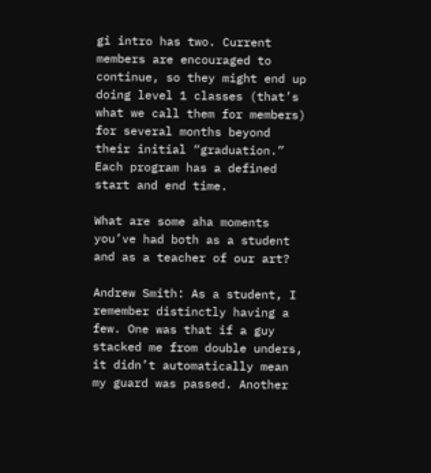gi intro has two. Current members are encouraged to continue, so they might end up doing level 1 classes (that’s what we call them for members) for several months beyond their initial “graduation.” Each program has a defined start and end time.

What are some aha moments you’ve had both as a student and as a teacher of our art?

Andrew Smith: As a student, I remember distinctly having a few. One was that if a guy stacked me from double unders, it didn’t automatically mean my guard was passed. Another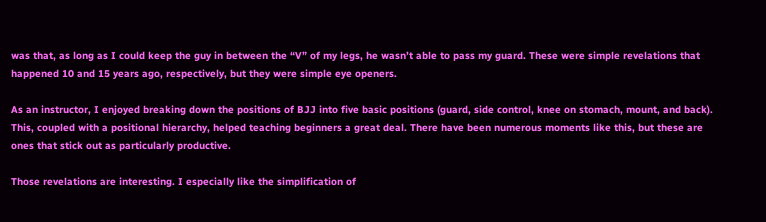was that, as long as I could keep the guy in between the “V” of my legs, he wasn’t able to pass my guard. These were simple revelations that happened 10 and 15 years ago, respectively, but they were simple eye openers.

As an instructor, I enjoyed breaking down the positions of BJJ into five basic positions (guard, side control, knee on stomach, mount, and back). This, coupled with a positional hierarchy, helped teaching beginners a great deal. There have been numerous moments like this, but these are ones that stick out as particularly productive.

Those revelations are interesting. I especially like the simplification of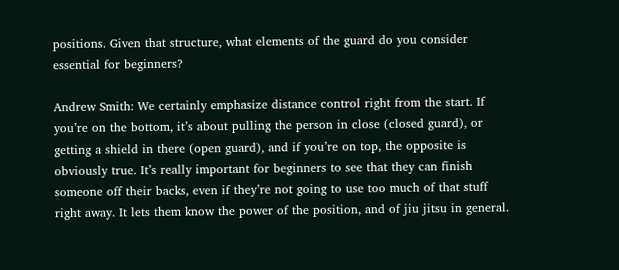positions. Given that structure, what elements of the guard do you consider essential for beginners?

Andrew Smith: We certainly emphasize distance control right from the start. If you’re on the bottom, it’s about pulling the person in close (closed guard), or getting a shield in there (open guard), and if you’re on top, the opposite is obviously true. It’s really important for beginners to see that they can finish someone off their backs, even if they’re not going to use too much of that stuff right away. It lets them know the power of the position, and of jiu jitsu in general.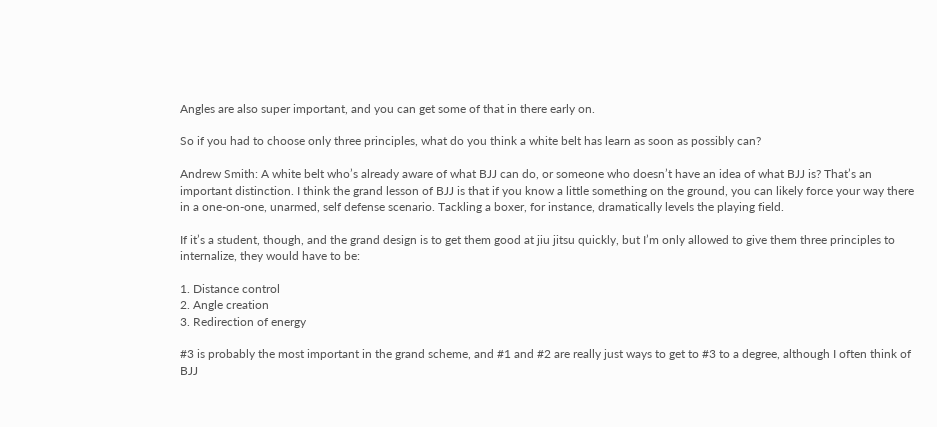Angles are also super important, and you can get some of that in there early on.

So if you had to choose only three principles, what do you think a white belt has learn as soon as possibly can?

Andrew Smith: A white belt who’s already aware of what BJJ can do, or someone who doesn’t have an idea of what BJJ is? That’s an important distinction. I think the grand lesson of BJJ is that if you know a little something on the ground, you can likely force your way there in a one-on-one, unarmed, self defense scenario. Tackling a boxer, for instance, dramatically levels the playing field.

If it’s a student, though, and the grand design is to get them good at jiu jitsu quickly, but I’m only allowed to give them three principles to internalize, they would have to be:

1. Distance control
2. Angle creation
3. Redirection of energy

#3 is probably the most important in the grand scheme, and #1 and #2 are really just ways to get to #3 to a degree, although I often think of BJJ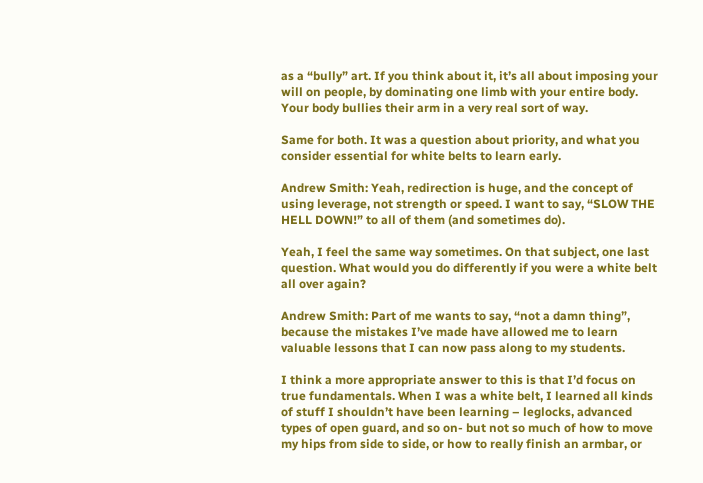as a “bully” art. If you think about it, it’s all about imposing your will on people, by dominating one limb with your entire body. Your body bullies their arm in a very real sort of way.

Same for both. It was a question about priority, and what you consider essential for white belts to learn early.

Andrew Smith: Yeah, redirection is huge, and the concept of using leverage, not strength or speed. I want to say, “SLOW THE HELL DOWN!” to all of them (and sometimes do).

Yeah, I feel the same way sometimes. On that subject, one last question. What would you do differently if you were a white belt all over again?

Andrew Smith: Part of me wants to say, “not a damn thing”, because the mistakes I’ve made have allowed me to learn valuable lessons that I can now pass along to my students.

I think a more appropriate answer to this is that I’d focus on true fundamentals. When I was a white belt, I learned all kinds of stuff I shouldn’t have been learning – leglocks, advanced types of open guard, and so on- but not so much of how to move my hips from side to side, or how to really finish an armbar, or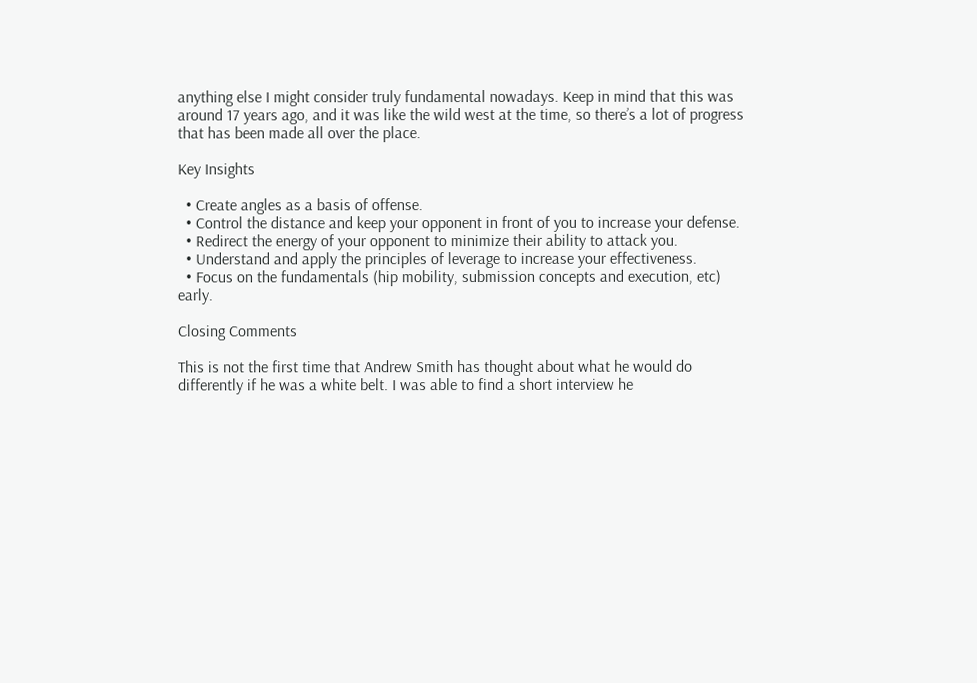anything else I might consider truly fundamental nowadays. Keep in mind that this was around 17 years ago, and it was like the wild west at the time, so there’s a lot of progress that has been made all over the place.

Key Insights

  • Create angles as a basis of offense.
  • Control the distance and keep your opponent in front of you to increase your defense.
  • Redirect the energy of your opponent to minimize their ability to attack you.
  • Understand and apply the principles of leverage to increase your effectiveness.
  • Focus on the fundamentals (hip mobility, submission concepts and execution, etc) early.

Closing Comments

This is not the first time that Andrew Smith has thought about what he would do differently if he was a white belt. I was able to find a short interview he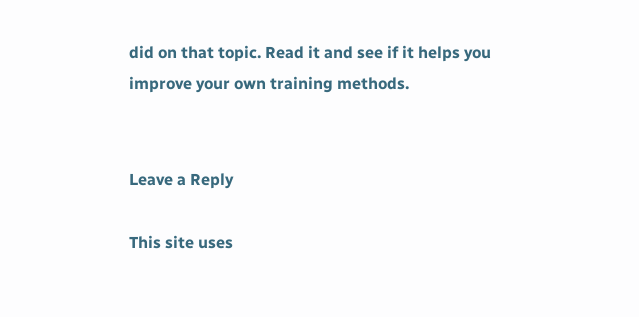did on that topic. Read it and see if it helps you improve your own training methods.


Leave a Reply

This site uses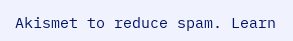Akismet to reduce spam. Learn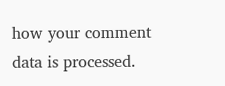how your comment data is processed.